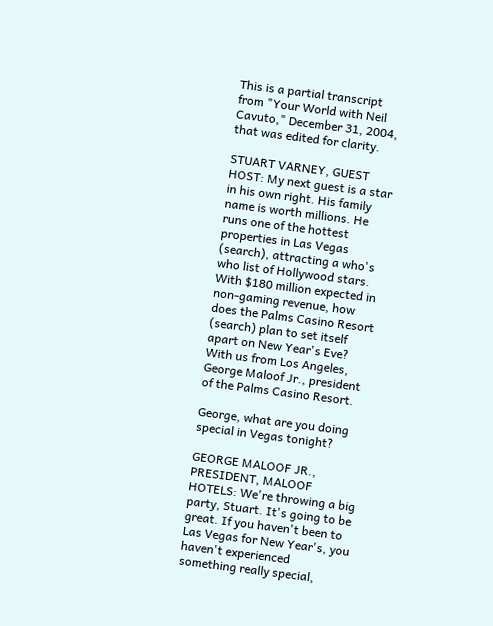This is a partial transcript from "Your World with Neil Cavuto," December 31, 2004, that was edited for clarity.

STUART VARNEY, GUEST HOST: My next guest is a star in his own right. His family name is worth millions. He runs one of the hottest properties in Las Vegas (search), attracting a who's who list of Hollywood stars. With $180 million expected in non-gaming revenue, how does the Palms Casino Resort (search) plan to set itself apart on New Year's Eve? With us from Los Angeles, George Maloof Jr., president of the Palms Casino Resort.

George, what are you doing special in Vegas tonight?

GEORGE MALOOF JR., PRESIDENT, MALOOF HOTELS: We're throwing a big party, Stuart. It's going to be great. If you haven't been to Las Vegas for New Year's, you haven't experienced something really special,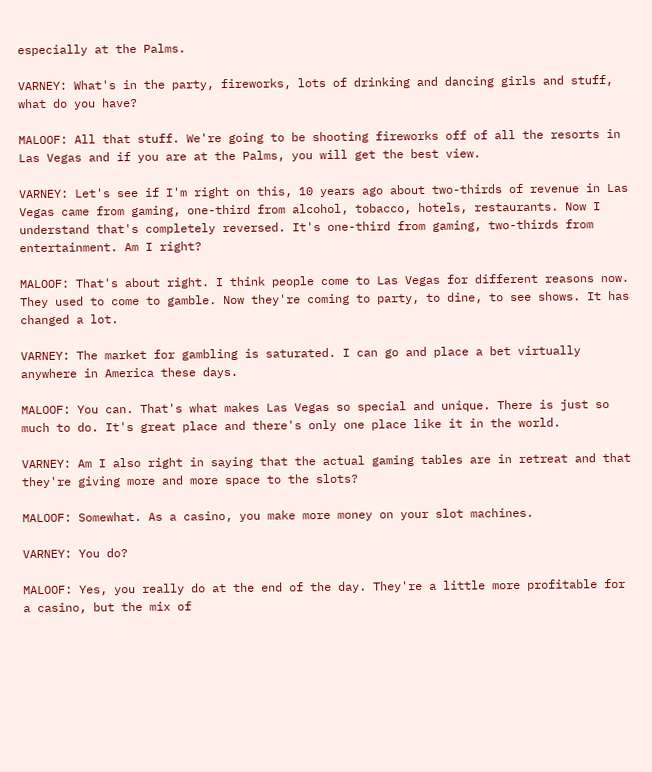especially at the Palms.

VARNEY: What's in the party, fireworks, lots of drinking and dancing girls and stuff, what do you have?

MALOOF: All that stuff. We're going to be shooting fireworks off of all the resorts in Las Vegas and if you are at the Palms, you will get the best view.

VARNEY: Let's see if I'm right on this, 10 years ago about two-thirds of revenue in Las Vegas came from gaming, one-third from alcohol, tobacco, hotels, restaurants. Now I understand that's completely reversed. It's one-third from gaming, two-thirds from entertainment. Am I right?

MALOOF: That's about right. I think people come to Las Vegas for different reasons now. They used to come to gamble. Now they're coming to party, to dine, to see shows. It has changed a lot.

VARNEY: The market for gambling is saturated. I can go and place a bet virtually anywhere in America these days.

MALOOF: You can. That's what makes Las Vegas so special and unique. There is just so much to do. It's great place and there's only one place like it in the world.

VARNEY: Am I also right in saying that the actual gaming tables are in retreat and that they're giving more and more space to the slots?

MALOOF: Somewhat. As a casino, you make more money on your slot machines.

VARNEY: You do?

MALOOF: Yes, you really do at the end of the day. They're a little more profitable for a casino, but the mix of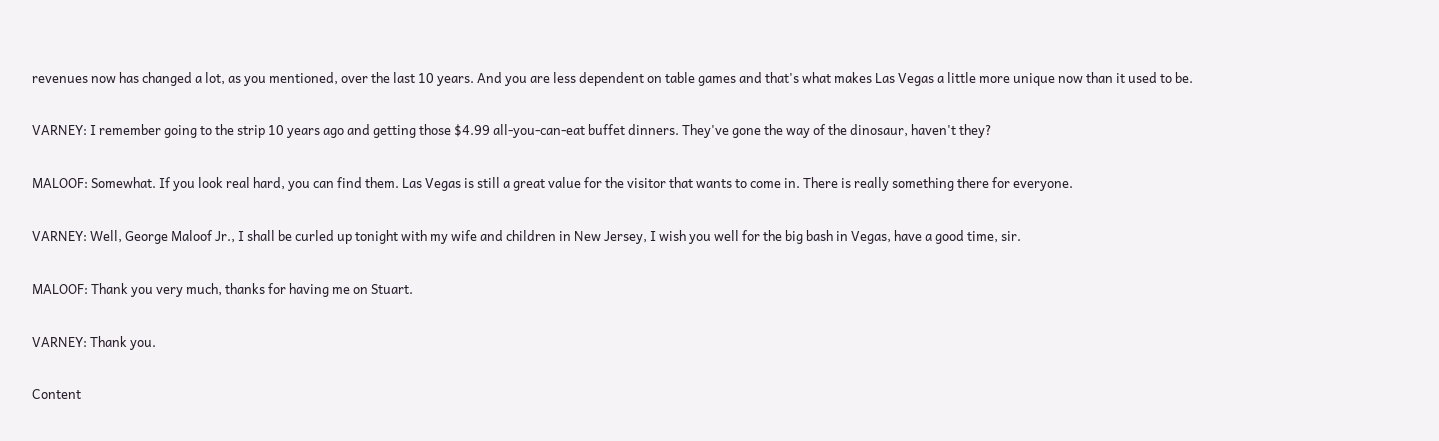revenues now has changed a lot, as you mentioned, over the last 10 years. And you are less dependent on table games and that's what makes Las Vegas a little more unique now than it used to be.

VARNEY: I remember going to the strip 10 years ago and getting those $4.99 all-you-can-eat buffet dinners. They've gone the way of the dinosaur, haven't they?

MALOOF: Somewhat. If you look real hard, you can find them. Las Vegas is still a great value for the visitor that wants to come in. There is really something there for everyone.

VARNEY: Well, George Maloof Jr., I shall be curled up tonight with my wife and children in New Jersey, I wish you well for the big bash in Vegas, have a good time, sir.

MALOOF: Thank you very much, thanks for having me on Stuart.

VARNEY: Thank you.

Content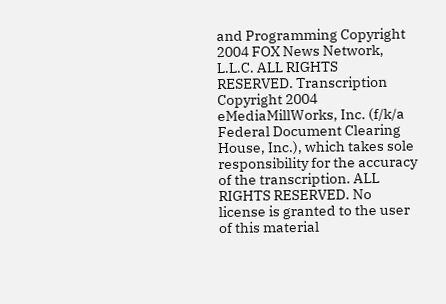and Programming Copyright 2004 FOX News Network, L.L.C. ALL RIGHTS RESERVED. Transcription Copyright 2004 eMediaMillWorks, Inc. (f/k/a Federal Document Clearing House, Inc.), which takes sole responsibility for the accuracy of the transcription. ALL RIGHTS RESERVED. No license is granted to the user of this material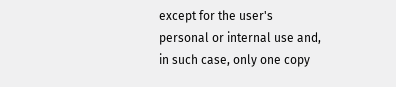except for the user's personal or internal use and, in such case, only one copy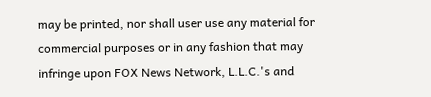may be printed, nor shall user use any material for commercial purposes or in any fashion that may infringe upon FOX News Network, L.L.C.'s and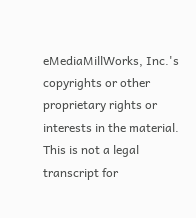eMediaMillWorks, Inc.'s copyrights or other proprietary rights or interests in the material. This is not a legal transcript for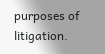purposes of litigation.